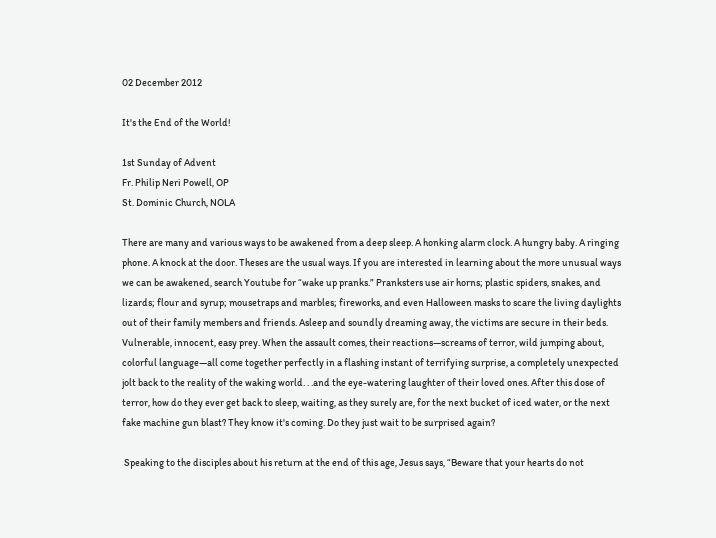02 December 2012

It's the End of the World!

1st Sunday of Advent
Fr. Philip Neri Powell, OP
St. Dominic Church, NOLA

There are many and various ways to be awakened from a deep sleep. A honking alarm clock. A hungry baby. A ringing phone. A knock at the door. Theses are the usual ways. If you are interested in learning about the more unusual ways we can be awakened, search Youtube for “wake up pranks.” Pranksters use air horns; plastic spiders, snakes, and lizards; flour and syrup; mousetraps and marbles; fireworks, and even Halloween masks to scare the living daylights out of their family members and friends. Asleep and soundly dreaming away, the victims are secure in their beds. Vulnerable, innocent, easy prey. When the assault comes, their reactions—screams of terror, wild jumping about, colorful language—all come together perfectly in a flashing instant of terrifying surprise, a completely unexpected jolt back to the reality of the waking world. . .and the eye-watering laughter of their loved ones. After this dose of terror, how do they ever get back to sleep, waiting, as they surely are, for the next bucket of iced water, or the next fake machine gun blast? They know it's coming. Do they just wait to be surprised again?

 Speaking to the disciples about his return at the end of this age, Jesus says, “Beware that your hearts do not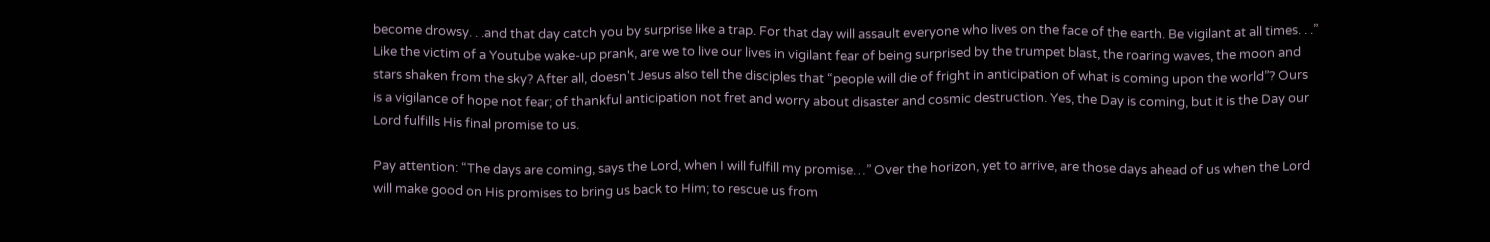become drowsy. . .and that day catch you by surprise like a trap. For that day will assault everyone who lives on the face of the earth. Be vigilant at all times. . .” Like the victim of a Youtube wake-up prank, are we to live our lives in vigilant fear of being surprised by the trumpet blast, the roaring waves, the moon and stars shaken from the sky? After all, doesn't Jesus also tell the disciples that “people will die of fright in anticipation of what is coming upon the world”? Ours is a vigilance of hope not fear; of thankful anticipation not fret and worry about disaster and cosmic destruction. Yes, the Day is coming, but it is the Day our Lord fulfills His final promise to us.

Pay attention: “The days are coming, says the Lord, when I will fulfill my promise…” Over the horizon, yet to arrive, are those days ahead of us when the Lord will make good on His promises to bring us back to Him; to rescue us from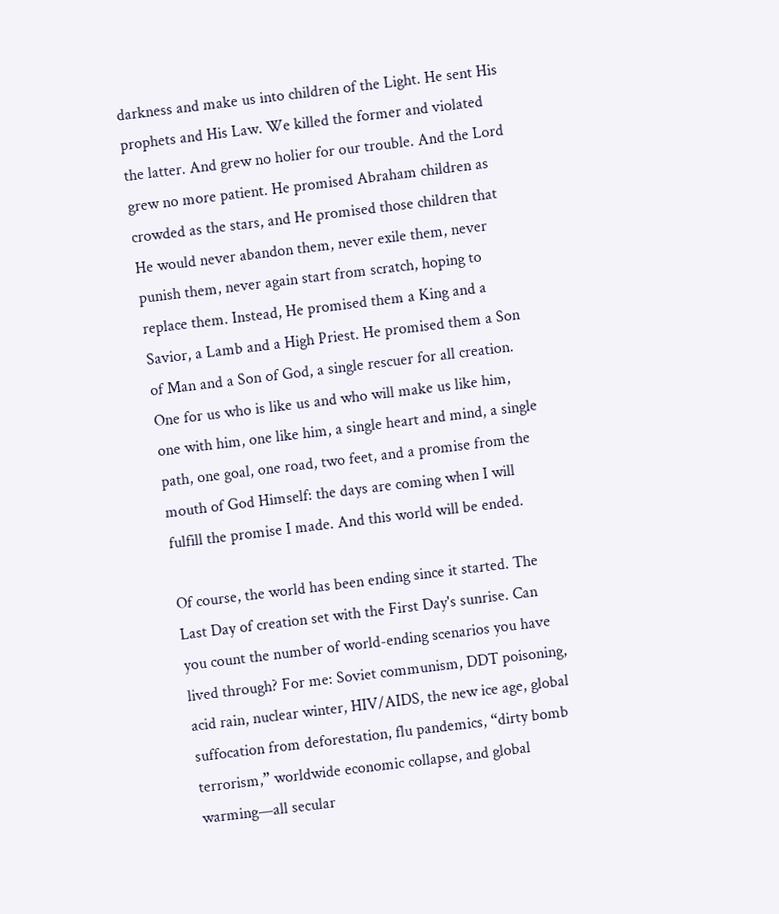darkness and make us into children of the Light. He sent His prophets and His Law. We killed the former and violated the latter. And grew no holier for our trouble. And the Lord grew no more patient. He promised Abraham children as crowded as the stars, and He promised those children that He would never abandon them, never exile them, never punish them, never again start from scratch, hoping to replace them. Instead, He promised them a King and a Savior, a Lamb and a High Priest. He promised them a Son of Man and a Son of God, a single rescuer for all creation. One for us who is like us and who will make us like him, one with him, one like him, a single heart and mind, a single path, one goal, one road, two feet, and a promise from the mouth of God Himself: the days are coming when I will fulfill the promise I made. And this world will be ended.

Of course, the world has been ending since it started. The Last Day of creation set with the First Day's sunrise. Can you count the number of world-ending scenarios you have lived through? For me: Soviet communism, DDT poisoning, acid rain, nuclear winter, HIV/AIDS, the new ice age, global suffocation from deforestation, flu pandemics, “dirty bomb terrorism,” worldwide economic collapse, and global warming—all secular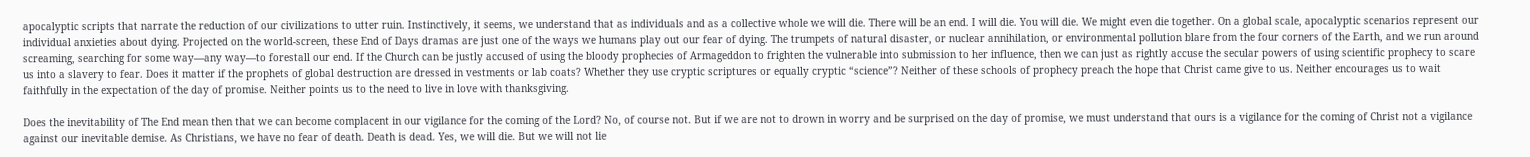apocalyptic scripts that narrate the reduction of our civilizations to utter ruin. Instinctively, it seems, we understand that as individuals and as a collective whole we will die. There will be an end. I will die. You will die. We might even die together. On a global scale, apocalyptic scenarios represent our individual anxieties about dying. Projected on the world-screen, these End of Days dramas are just one of the ways we humans play out our fear of dying. The trumpets of natural disaster, or nuclear annihilation, or environmental pollution blare from the four corners of the Earth, and we run around screaming, searching for some way—any way—to forestall our end. If the Church can be justly accused of using the bloody prophecies of Armageddon to frighten the vulnerable into submission to her influence, then we can just as rightly accuse the secular powers of using scientific prophecy to scare us into a slavery to fear. Does it matter if the prophets of global destruction are dressed in vestments or lab coats? Whether they use cryptic scriptures or equally cryptic “science”? Neither of these schools of prophecy preach the hope that Christ came give to us. Neither encourages us to wait faithfully in the expectation of the day of promise. Neither points us to the need to live in love with thanksgiving.

Does the inevitability of The End mean then that we can become complacent in our vigilance for the coming of the Lord? No, of course not. But if we are not to drown in worry and be surprised on the day of promise, we must understand that ours is a vigilance for the coming of Christ not a vigilance against our inevitable demise. As Christians, we have no fear of death. Death is dead. Yes, we will die. But we will not lie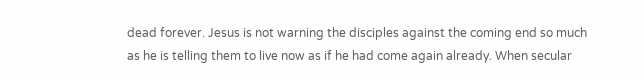dead forever. Jesus is not warning the disciples against the coming end so much as he is telling them to live now as if he had come again already. When secular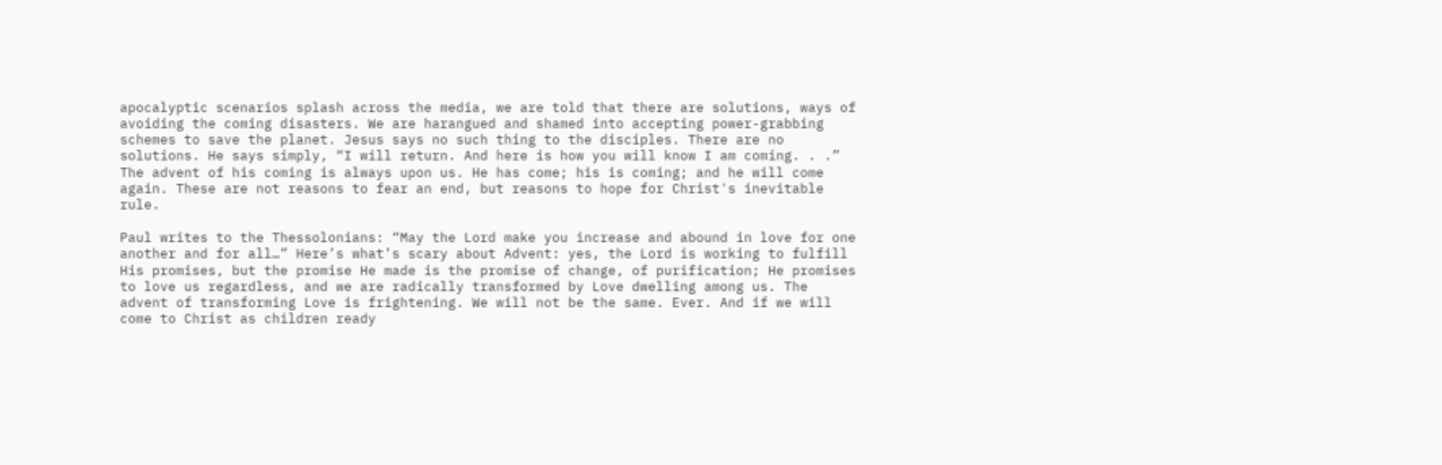apocalyptic scenarios splash across the media, we are told that there are solutions, ways of avoiding the coming disasters. We are harangued and shamed into accepting power-grabbing schemes to save the planet. Jesus says no such thing to the disciples. There are no solutions. He says simply, “I will return. And here is how you will know I am coming. . .” The advent of his coming is always upon us. He has come; his is coming; and he will come again. These are not reasons to fear an end, but reasons to hope for Christ's inevitable rule.

Paul writes to the Thessolonians: “May the Lord make you increase and abound in love for one another and for all…” Here’s what’s scary about Advent: yes, the Lord is working to fulfill His promises, but the promise He made is the promise of change, of purification; He promises to love us regardless, and we are radically transformed by Love dwelling among us. The advent of transforming Love is frightening. We will not be the same. Ever. And if we will come to Christ as children ready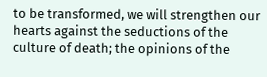to be transformed, we will strengthen our hearts against the seductions of the culture of death; the opinions of the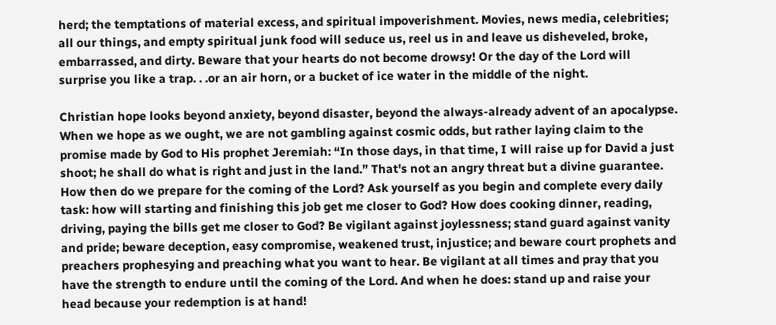herd; the temptations of material excess, and spiritual impoverishment. Movies, news media, celebrities; all our things, and empty spiritual junk food will seduce us, reel us in and leave us disheveled, broke, embarrassed, and dirty. Beware that your hearts do not become drowsy! Or the day of the Lord will surprise you like a trap. . .or an air horn, or a bucket of ice water in the middle of the night.

Christian hope looks beyond anxiety, beyond disaster, beyond the always-already advent of an apocalypse. When we hope as we ought, we are not gambling against cosmic odds, but rather laying claim to the promise made by God to His prophet Jeremiah: “In those days, in that time, I will raise up for David a just shoot; he shall do what is right and just in the land.” That's not an angry threat but a divine guarantee. How then do we prepare for the coming of the Lord? Ask yourself as you begin and complete every daily task: how will starting and finishing this job get me closer to God? How does cooking dinner, reading, driving, paying the bills get me closer to God? Be vigilant against joylessness; stand guard against vanity and pride; beware deception, easy compromise, weakened trust, injustice; and beware court prophets and preachers prophesying and preaching what you want to hear. Be vigilant at all times and pray that you have the strength to endure until the coming of the Lord. And when he does: stand up and raise your head because your redemption is at hand!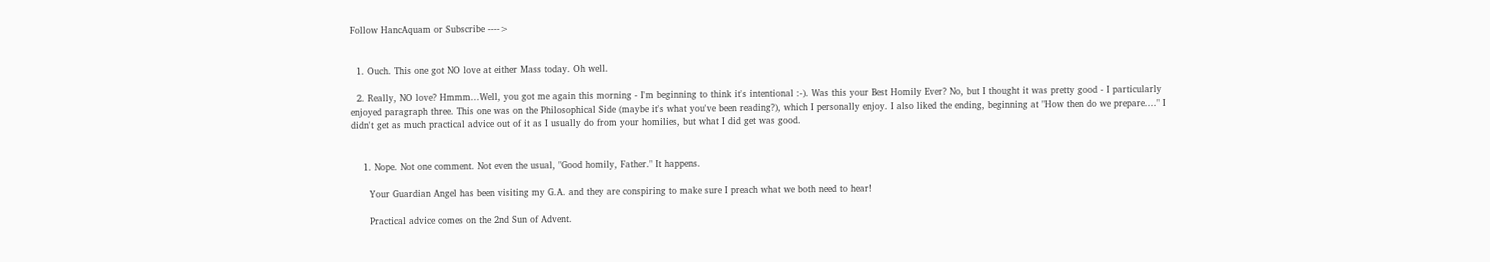Follow HancAquam or Subscribe ---->


  1. Ouch. This one got NO love at either Mass today. Oh well.

  2. Really, NO love? Hmmm...Well, you got me again this morning - I'm beginning to think it's intentional :-). Was this your Best Homily Ever? No, but I thought it was pretty good - I particularly enjoyed paragraph three. This one was on the Philosophical Side (maybe it's what you've been reading?), which I personally enjoy. I also liked the ending, beginning at "How then do we prepare...." I didn't get as much practical advice out of it as I usually do from your homilies, but what I did get was good.


    1. Nope. Not one comment. Not even the usual, "Good homily, Father." It happens.

      Your Guardian Angel has been visiting my G.A. and they are conspiring to make sure I preach what we both need to hear!

      Practical advice comes on the 2nd Sun of Advent.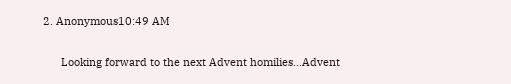2. Anonymous10:49 AM

      Looking forward to the next Advent homilies...Advent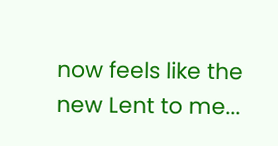now feels like the new Lent to me...